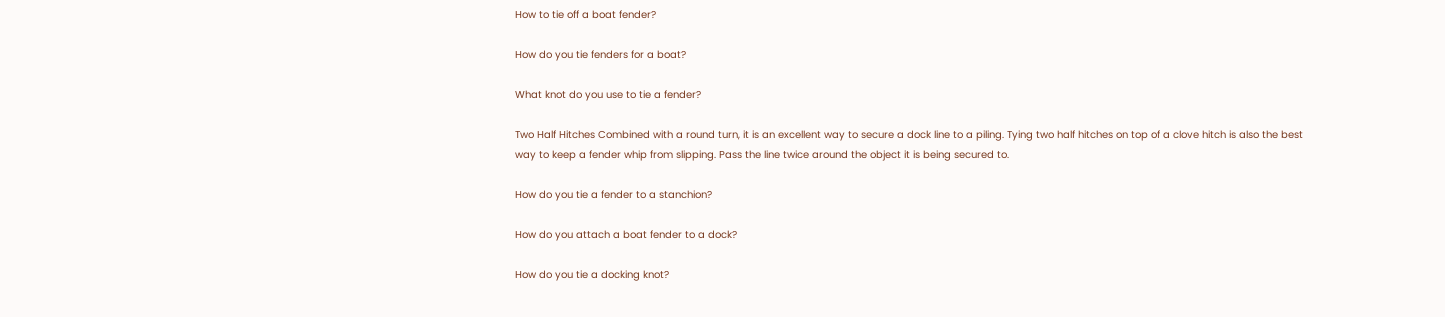How to tie off a boat fender?

How do you tie fenders for a boat?

What knot do you use to tie a fender?

Two Half Hitches Combined with a round turn, it is an excellent way to secure a dock line to a piling. Tying two half hitches on top of a clove hitch is also the best way to keep a fender whip from slipping. Pass the line twice around the object it is being secured to.

How do you tie a fender to a stanchion?

How do you attach a boat fender to a dock?

How do you tie a docking knot?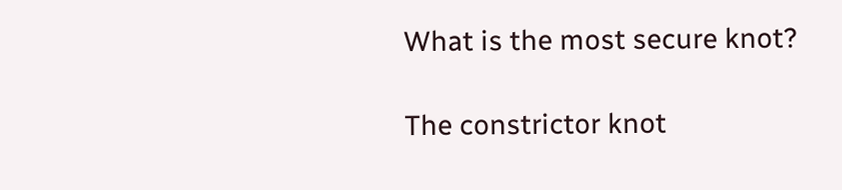What is the most secure knot?

The constrictor knot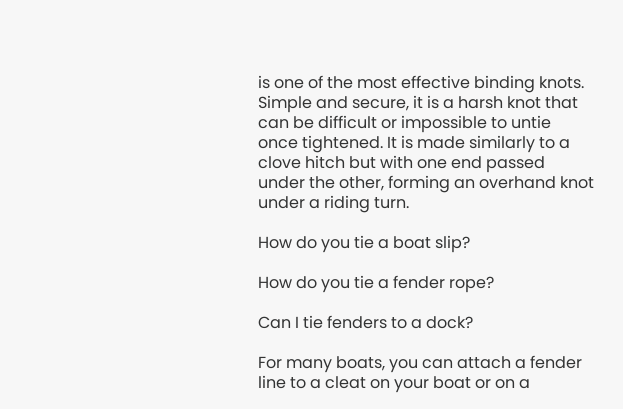is one of the most effective binding knots. Simple and secure, it is a harsh knot that can be difficult or impossible to untie once tightened. It is made similarly to a clove hitch but with one end passed under the other, forming an overhand knot under a riding turn.

How do you tie a boat slip?

How do you tie a fender rope?

Can I tie fenders to a dock?

For many boats, you can attach a fender line to a cleat on your boat or on a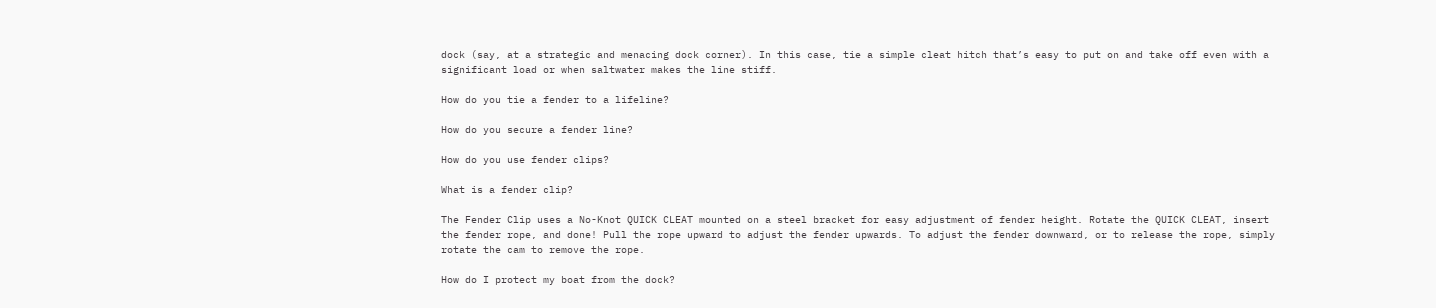dock (say, at a strategic and menacing dock corner). In this case, tie a simple cleat hitch that’s easy to put on and take off even with a significant load or when saltwater makes the line stiff.

How do you tie a fender to a lifeline?

How do you secure a fender line?

How do you use fender clips?

What is a fender clip?

The Fender Clip uses a No-Knot QUICK CLEAT mounted on a steel bracket for easy adjustment of fender height. Rotate the QUICK CLEAT, insert the fender rope, and done! Pull the rope upward to adjust the fender upwards. To adjust the fender downward, or to release the rope, simply rotate the cam to remove the rope.

How do I protect my boat from the dock?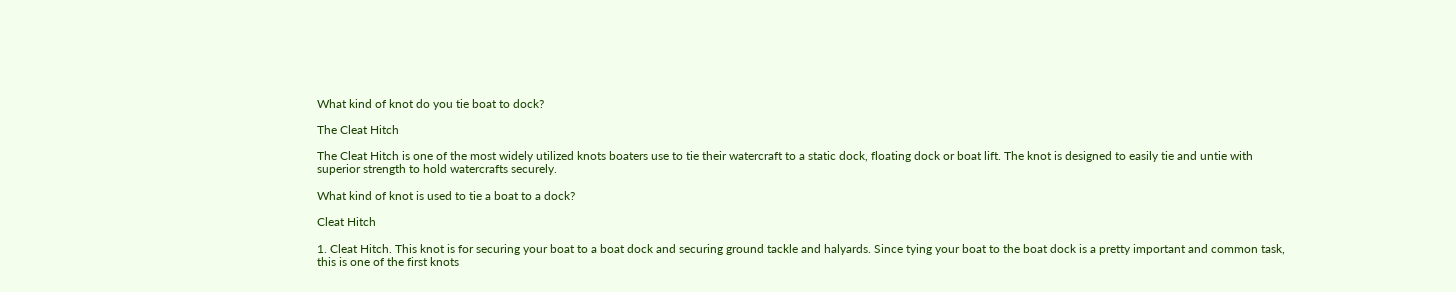What kind of knot do you tie boat to dock?

The Cleat Hitch

The Cleat Hitch is one of the most widely utilized knots boaters use to tie their watercraft to a static dock, floating dock or boat lift. The knot is designed to easily tie and untie with superior strength to hold watercrafts securely.

What kind of knot is used to tie a boat to a dock?

Cleat Hitch

1. Cleat Hitch. This knot is for securing your boat to a boat dock and securing ground tackle and halyards. Since tying your boat to the boat dock is a pretty important and common task, this is one of the first knots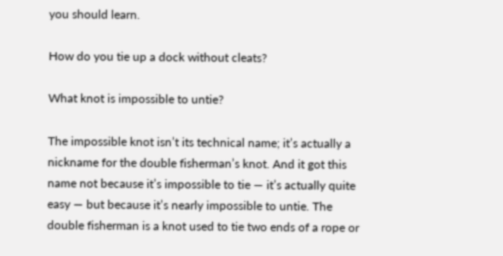you should learn.

How do you tie up a dock without cleats?

What knot is impossible to untie?

The impossible knot isn’t its technical name; it’s actually a nickname for the double fisherman’s knot. And it got this name not because it’s impossible to tie — it’s actually quite easy — but because it’s nearly impossible to untie. The double fisherman is a knot used to tie two ends of a rope or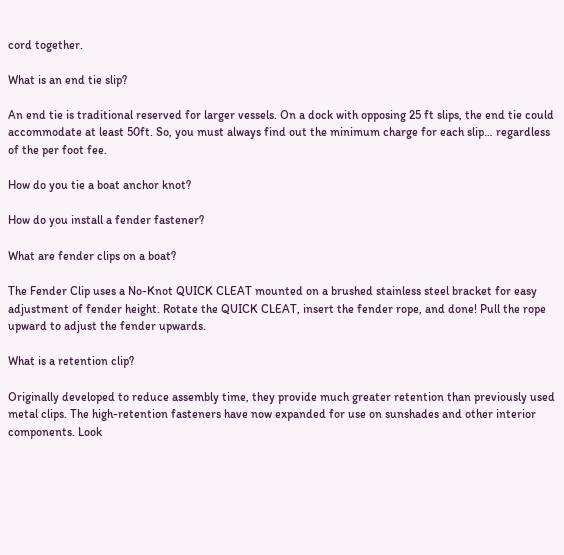cord together.

What is an end tie slip?

An end tie is traditional reserved for larger vessels. On a dock with opposing 25 ft slips, the end tie could accommodate at least 50ft. So, you must always find out the minimum charge for each slip… regardless of the per foot fee.

How do you tie a boat anchor knot?

How do you install a fender fastener?

What are fender clips on a boat?

The Fender Clip uses a No-Knot QUICK CLEAT mounted on a brushed stainless steel bracket for easy adjustment of fender height. Rotate the QUICK CLEAT, insert the fender rope, and done! Pull the rope upward to adjust the fender upwards.

What is a retention clip?

Originally developed to reduce assembly time, they provide much greater retention than previously used metal clips. The high-retention fasteners have now expanded for use on sunshades and other interior components. Look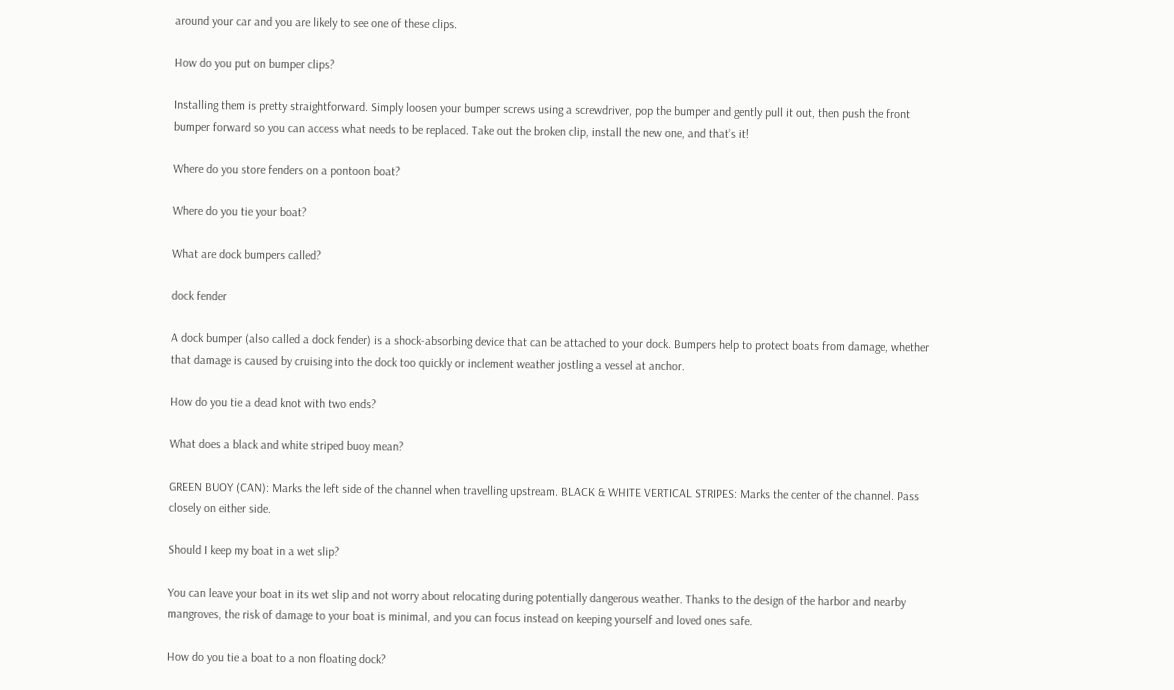around your car and you are likely to see one of these clips.

How do you put on bumper clips?

Installing them is pretty straightforward. Simply loosen your bumper screws using a screwdriver, pop the bumper and gently pull it out, then push the front bumper forward so you can access what needs to be replaced. Take out the broken clip, install the new one, and that’s it!

Where do you store fenders on a pontoon boat?

Where do you tie your boat?

What are dock bumpers called?

dock fender

A dock bumper (also called a dock fender) is a shock-absorbing device that can be attached to your dock. Bumpers help to protect boats from damage, whether that damage is caused by cruising into the dock too quickly or inclement weather jostling a vessel at anchor.

How do you tie a dead knot with two ends?

What does a black and white striped buoy mean?

GREEN BUOY (CAN): Marks the left side of the channel when travelling upstream. BLACK & WHITE VERTICAL STRIPES: Marks the center of the channel. Pass closely on either side.

Should I keep my boat in a wet slip?

You can leave your boat in its wet slip and not worry about relocating during potentially dangerous weather. Thanks to the design of the harbor and nearby mangroves, the risk of damage to your boat is minimal, and you can focus instead on keeping yourself and loved ones safe.

How do you tie a boat to a non floating dock?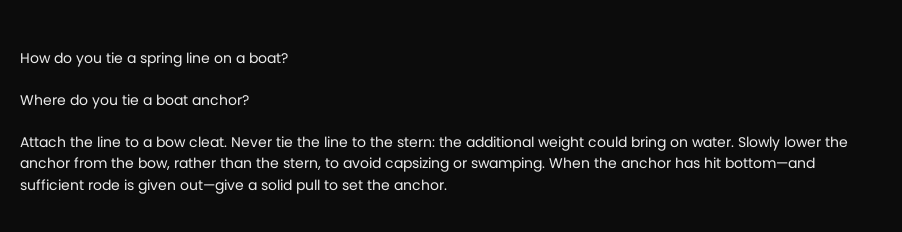How do you tie a spring line on a boat?

Where do you tie a boat anchor?

Attach the line to a bow cleat. Never tie the line to the stern: the additional weight could bring on water. Slowly lower the anchor from the bow, rather than the stern, to avoid capsizing or swamping. When the anchor has hit bottom—and sufficient rode is given out—give a solid pull to set the anchor.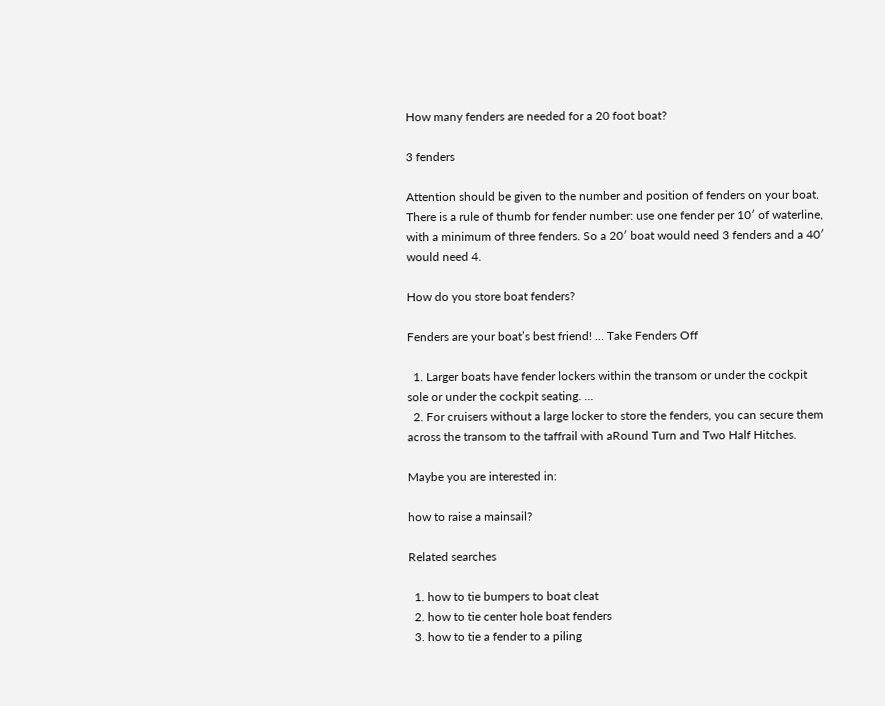How many fenders are needed for a 20 foot boat?

3 fenders

Attention should be given to the number and position of fenders on your boat. There is a rule of thumb for fender number: use one fender per 10′ of waterline, with a minimum of three fenders. So a 20′ boat would need 3 fenders and a 40′ would need 4.

How do you store boat fenders?

Fenders are your boat’s best friend! … Take Fenders Off

  1. Larger boats have fender lockers within the transom or under the cockpit sole or under the cockpit seating. …
  2. For cruisers without a large locker to store the fenders, you can secure them across the transom to the taffrail with aRound Turn and Two Half Hitches.

Maybe you are interested in:

how to raise a mainsail?

Related searches

  1. how to tie bumpers to boat cleat
  2. how to tie center hole boat fenders
  3. how to tie a fender to a piling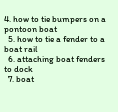4. how to tie bumpers on a pontoon boat
  5. how to tie a fender to a boat rail
  6. attaching boat fenders to dock
  7. boat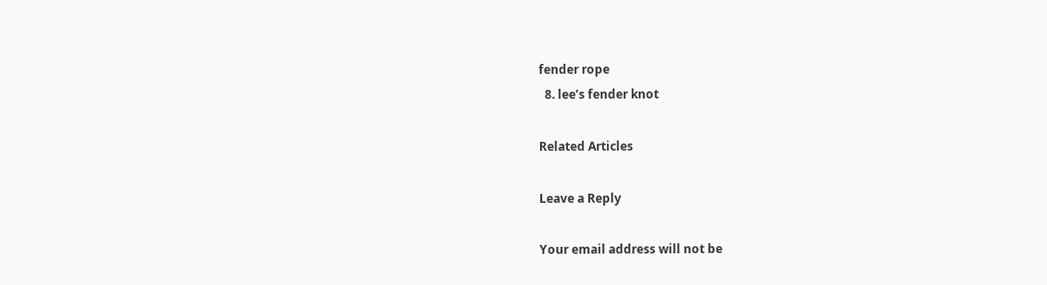fender rope
  8. lee’s fender knot

Related Articles

Leave a Reply

Your email address will not be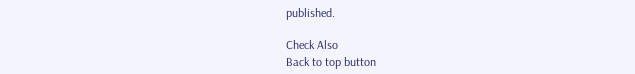published.

Check Also
Back to top button